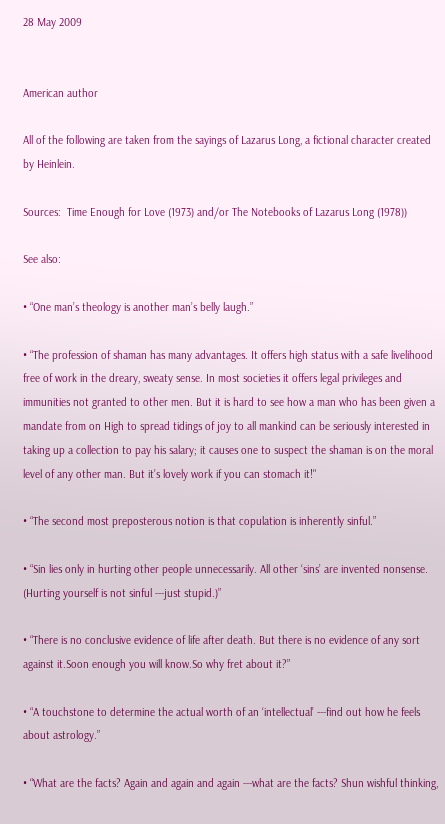28 May 2009


American author

All of the following are taken from the sayings of Lazarus Long, a fictional character created by Heinlein.

Sources:  Time Enough for Love (1973) and/or The Notebooks of Lazarus Long (1978))

See also:

• “One man’s theology is another man’s belly laugh.”

• “The profession of shaman has many advantages. It offers high status with a safe livelihood free of work in the dreary, sweaty sense. In most societies it offers legal privileges and immunities not granted to other men. But it is hard to see how a man who has been given a mandate from on High to spread tidings of joy to all mankind can be seriously interested in taking up a collection to pay his salary; it causes one to suspect the shaman is on the moral level of any other man. But it’s lovely work if you can stomach it!"

• “The second most preposterous notion is that copulation is inherently sinful.”

• “Sin lies only in hurting other people unnecessarily. All other ‘sins’ are invented nonsense. (Hurting yourself is not sinful ---just stupid.)”

• “There is no conclusive evidence of life after death. But there is no evidence of any sort against it.Soon enough you will know.So why fret about it?”

• “A touchstone to determine the actual worth of an ‘intellectual’ ---find out how he feels about astrology.”

• “What are the facts? Again and again and again ---what are the facts? Shun wishful thinking,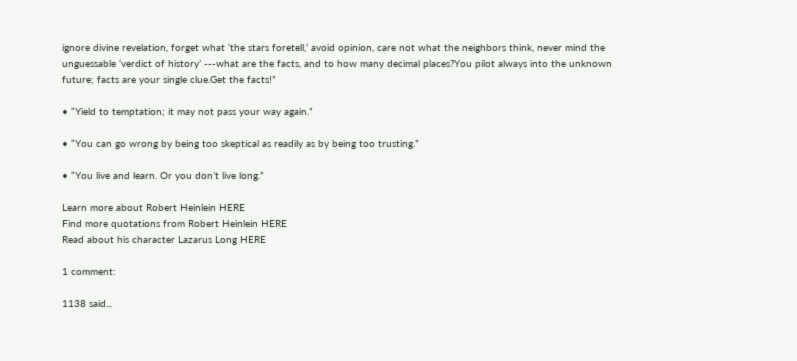ignore divine revelation, forget what ‘the stars foretell,’ avoid opinion, care not what the neighbors think, never mind the unguessable ‘verdict of history’ ---what are the facts, and to how many decimal places?You pilot always into the unknown future; facts are your single clue.Get the facts!”

• “Yield to temptation; it may not pass your way again.”

• “You can go wrong by being too skeptical as readily as by being too trusting.”

• “You live and learn. Or you don’t live long.”

Learn more about Robert Heinlein HERE
Find more quotations from Robert Heinlein HERE
Read about his character Lazarus Long HERE

1 comment:

1138 said...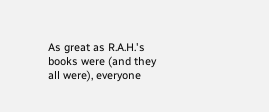As great as R.A.H.'s books were (and they all were), everyone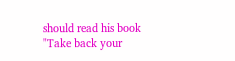should read his book "Take back your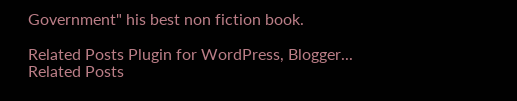Government" his best non fiction book.

Related Posts Plugin for WordPress, Blogger...
Related Posts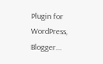Plugin for WordPress, Blogger...